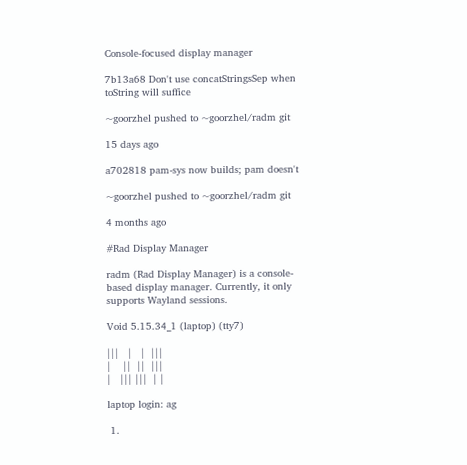Console-focused display manager

7b13a68 Don't use concatStringsSep when toString will suffice

~goorzhel pushed to ~goorzhel/radm git

15 days ago

a702818 pam-sys now builds; pam doesn't

~goorzhel pushed to ~goorzhel/radm git

4 months ago

#Rad Display Manager

radm (Rad Display Manager) is a console-based display manager. Currently, it only supports Wayland sessions.

Void 5.15.34_1 (laptop) (tty7)

|||   |   |  |||
|    ||  ||  |||
|   ||| |||  | |

laptop login: ag

 1.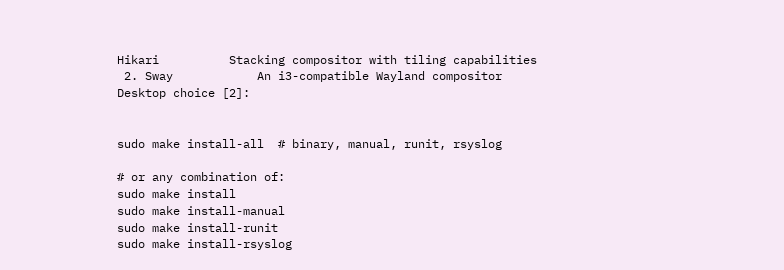Hikari          Stacking compositor with tiling capabilities
 2. Sway            An i3-compatible Wayland compositor
Desktop choice [2]:


sudo make install-all  # binary, manual, runit, rsyslog

# or any combination of:
sudo make install
sudo make install-manual
sudo make install-runit
sudo make install-rsyslog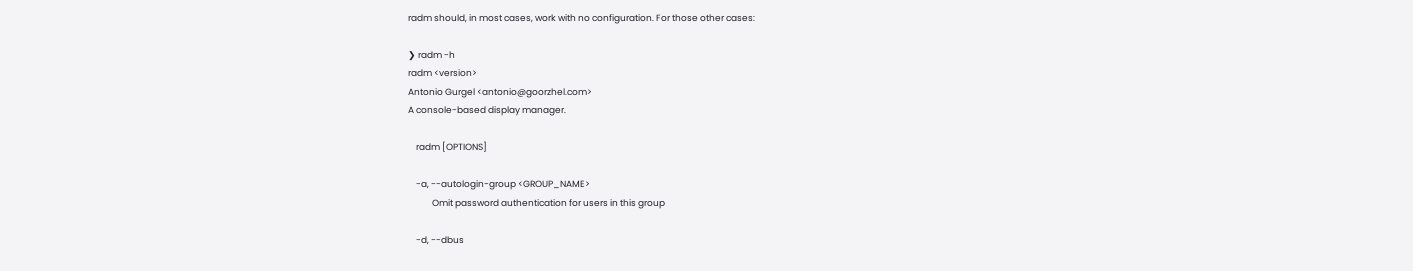radm should, in most cases, work with no configuration. For those other cases:

❯ radm -h
radm <version>
Antonio Gurgel <antonio@goorzhel.com>
A console-based display manager.

    radm [OPTIONS]

    -a, --autologin-group <GROUP_NAME>
            Omit password authentication for users in this group

    -d, --dbus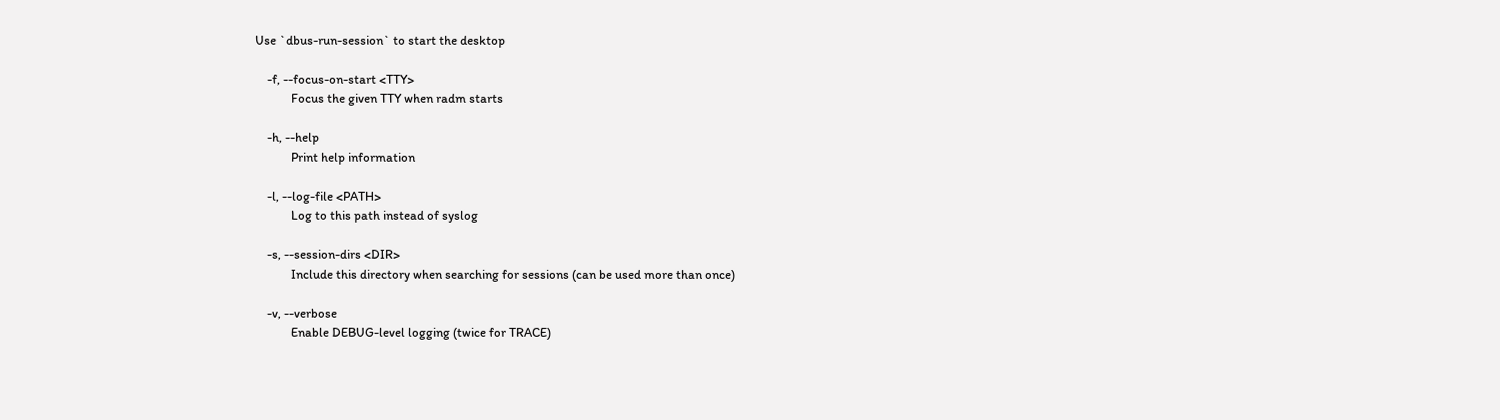Use `dbus-run-session` to start the desktop

    -f, --focus-on-start <TTY>
            Focus the given TTY when radm starts

    -h, --help
            Print help information

    -l, --log-file <PATH>
            Log to this path instead of syslog

    -s, --session-dirs <DIR>
            Include this directory when searching for sessions (can be used more than once)

    -v, --verbose
            Enable DEBUG-level logging (twice for TRACE)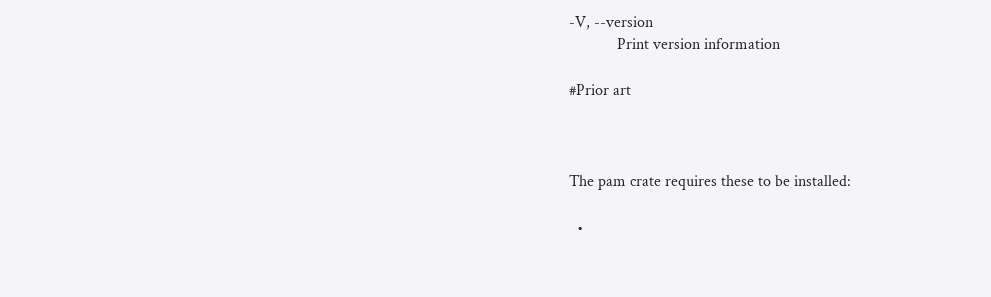-V, --version
            Print version information

#Prior art



The pam crate requires these to be installed:

  •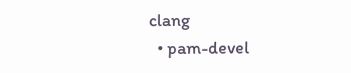clang
  • pam-devel